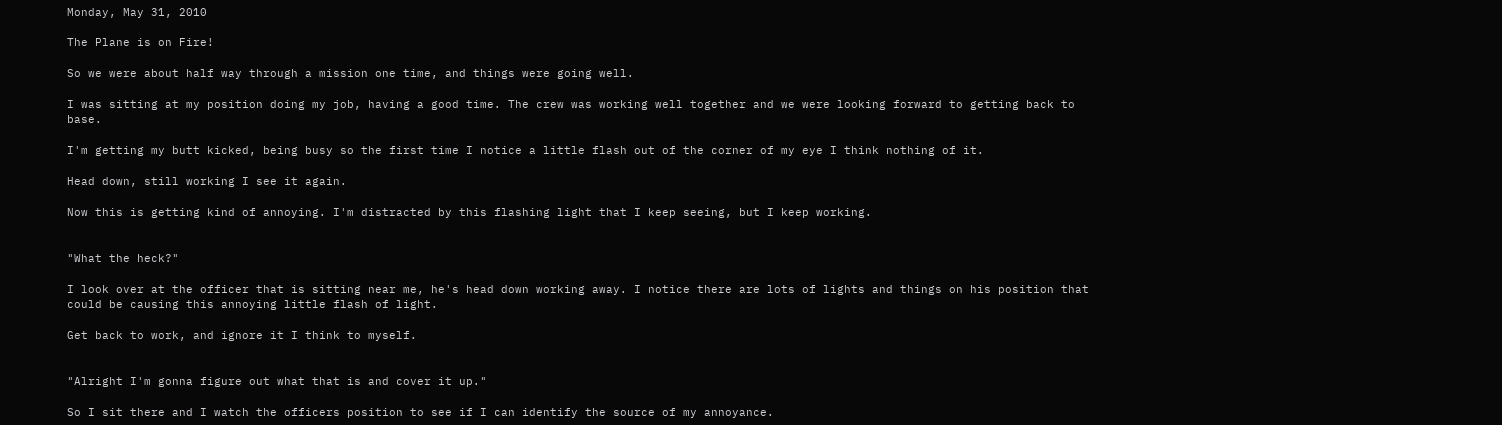Monday, May 31, 2010

The Plane is on Fire!

So we were about half way through a mission one time, and things were going well.

I was sitting at my position doing my job, having a good time. The crew was working well together and we were looking forward to getting back to base.

I'm getting my butt kicked, being busy so the first time I notice a little flash out of the corner of my eye I think nothing of it.

Head down, still working I see it again.

Now this is getting kind of annoying. I'm distracted by this flashing light that I keep seeing, but I keep working.


"What the heck?"

I look over at the officer that is sitting near me, he's head down working away. I notice there are lots of lights and things on his position that could be causing this annoying little flash of light.

Get back to work, and ignore it I think to myself.


"Alright I'm gonna figure out what that is and cover it up."

So I sit there and I watch the officers position to see if I can identify the source of my annoyance.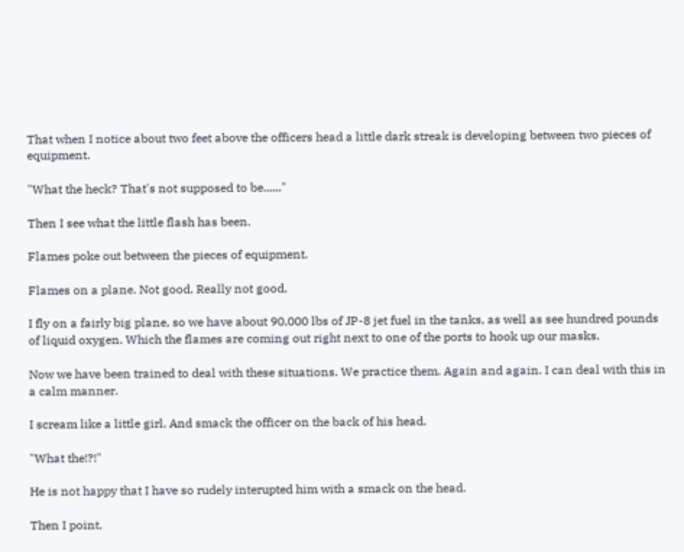That when I notice about two feet above the officers head a little dark streak is developing between two pieces of equipment.

"What the heck? That's not supposed to be......"

Then I see what the little flash has been.

Flames poke out between the pieces of equipment.

Flames on a plane. Not good. Really not good.

I fly on a fairly big plane, so we have about 90,000 lbs of JP-8 jet fuel in the tanks, as well as see hundred pounds of liquid oxygen. Which the flames are coming out right next to one of the ports to hook up our masks.

Now we have been trained to deal with these situations. We practice them. Again and again. I can deal with this in a calm manner.

I scream like a little girl. And smack the officer on the back of his head.

"What the!?!"

He is not happy that I have so rudely interupted him with a smack on the head.

Then I point.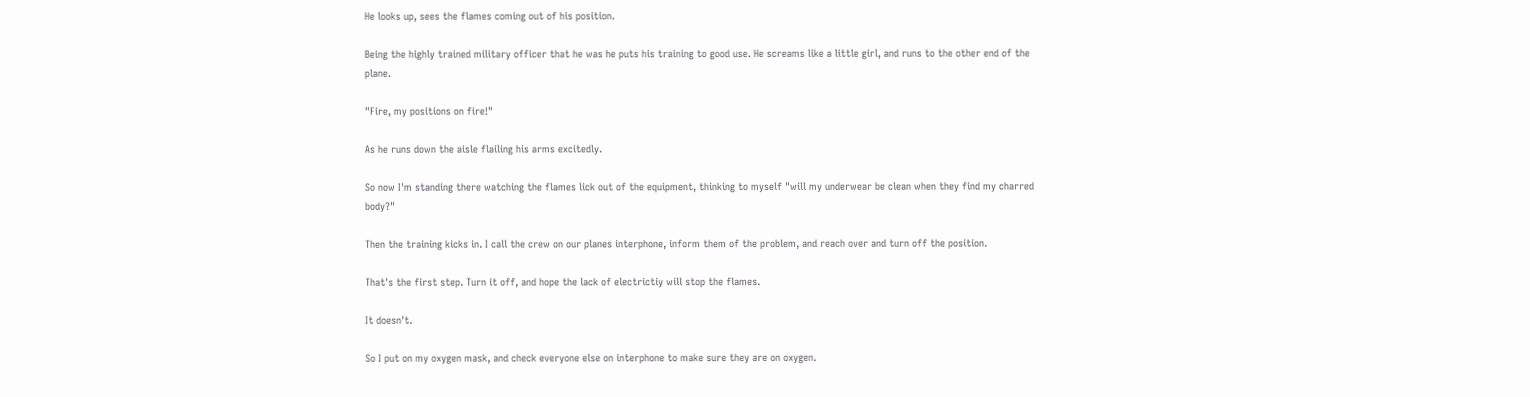He looks up, sees the flames coming out of his position.

Being the highly trained military officer that he was he puts his training to good use. He screams like a little girl, and runs to the other end of the plane.

"Fire, my positions on fire!"

As he runs down the aisle flailing his arms excitedly.

So now I'm standing there watching the flames lick out of the equipment, thinking to myself "will my underwear be clean when they find my charred body?"

Then the training kicks in. I call the crew on our planes interphone, inform them of the problem, and reach over and turn off the position.

That's the first step. Turn it off, and hope the lack of electrictiy will stop the flames.

It doesn't.

So I put on my oxygen mask, and check everyone else on interphone to make sure they are on oxygen.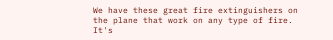We have these great fire extinguishers on the plane that work on any type of fire. It's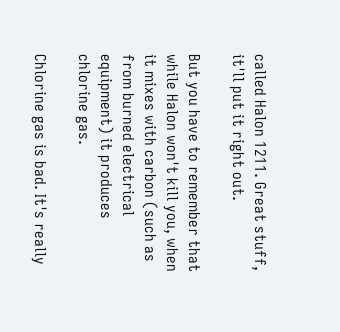called Halon 1211. Great stuff, it'll put it right out.

But you have to remember that while Halon won't kill you, when it mixes with carbon (such as from burned electrical equipment) it produces chlorine gas.

Chlorine gas is bad. It's really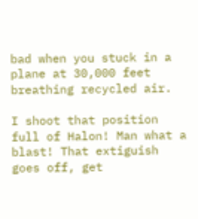bad when you stuck in a plane at 30,000 feet breathing recycled air.

I shoot that position full of Halon! Man what a blast! That extiguish goes off, get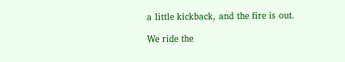a little kickback, and the fire is out.

We ride the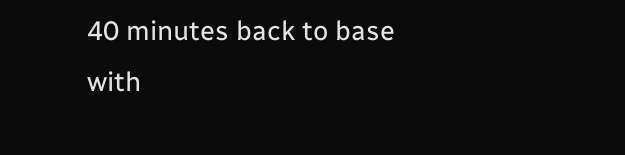40 minutes back to base with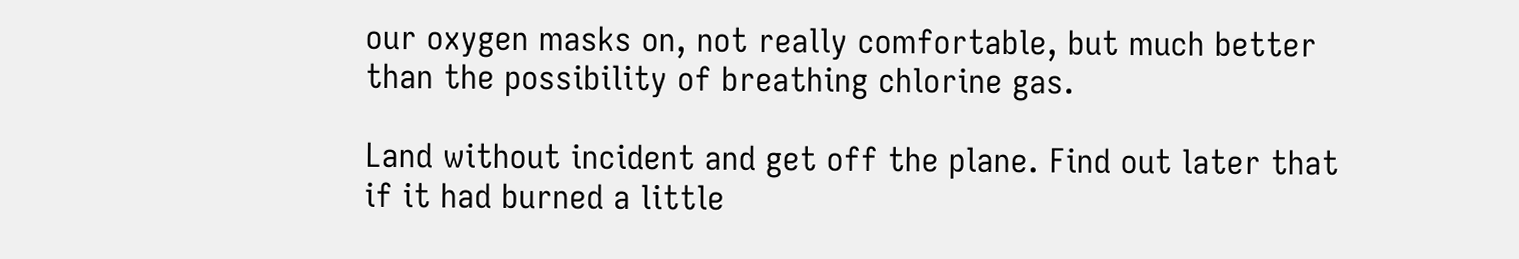our oxygen masks on, not really comfortable, but much better than the possibility of breathing chlorine gas.

Land without incident and get off the plane. Find out later that if it had burned a little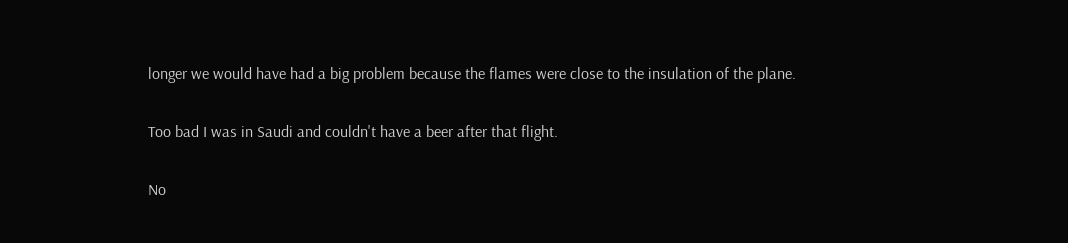longer we would have had a big problem because the flames were close to the insulation of the plane.

Too bad I was in Saudi and couldn't have a beer after that flight.

No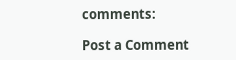comments:

Post a Comment